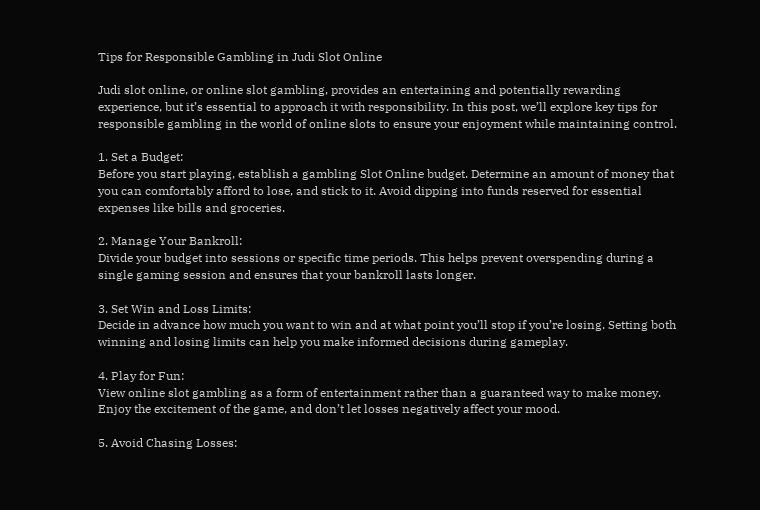Tips for Responsible Gambling in Judi Slot Online

Judi slot online, or online slot gambling, provides an entertaining and potentially rewarding experience, but it’s essential to approach it with responsibility. In this post, we’ll explore key tips for responsible gambling in the world of online slots to ensure your enjoyment while maintaining control.

1. Set a Budget:
Before you start playing, establish a gambling Slot Online budget. Determine an amount of money that you can comfortably afford to lose, and stick to it. Avoid dipping into funds reserved for essential expenses like bills and groceries.

2. Manage Your Bankroll:
Divide your budget into sessions or specific time periods. This helps prevent overspending during a single gaming session and ensures that your bankroll lasts longer.

3. Set Win and Loss Limits:
Decide in advance how much you want to win and at what point you’ll stop if you’re losing. Setting both winning and losing limits can help you make informed decisions during gameplay.

4. Play for Fun:
View online slot gambling as a form of entertainment rather than a guaranteed way to make money. Enjoy the excitement of the game, and don’t let losses negatively affect your mood.

5. Avoid Chasing Losses: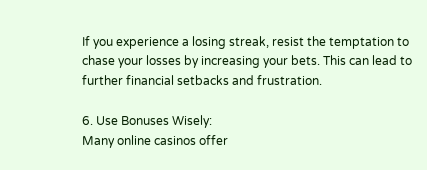If you experience a losing streak, resist the temptation to chase your losses by increasing your bets. This can lead to further financial setbacks and frustration.

6. Use Bonuses Wisely:
Many online casinos offer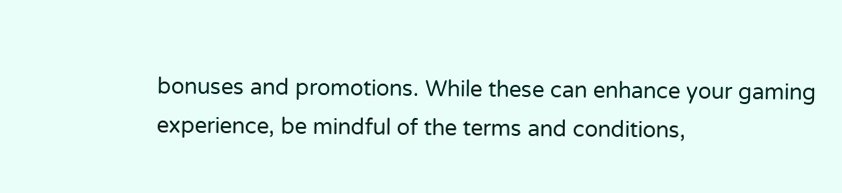bonuses and promotions. While these can enhance your gaming experience, be mindful of the terms and conditions,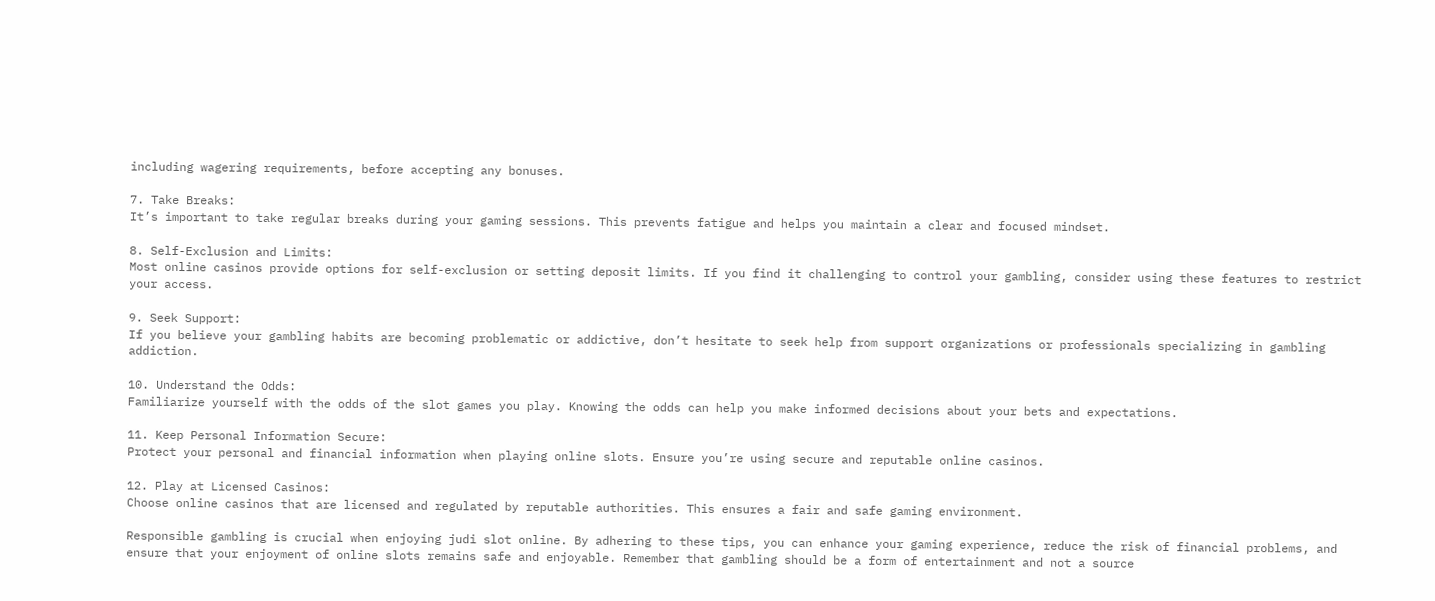including wagering requirements, before accepting any bonuses.

7. Take Breaks:
It’s important to take regular breaks during your gaming sessions. This prevents fatigue and helps you maintain a clear and focused mindset.

8. Self-Exclusion and Limits:
Most online casinos provide options for self-exclusion or setting deposit limits. If you find it challenging to control your gambling, consider using these features to restrict your access.

9. Seek Support:
If you believe your gambling habits are becoming problematic or addictive, don’t hesitate to seek help from support organizations or professionals specializing in gambling addiction.

10. Understand the Odds:
Familiarize yourself with the odds of the slot games you play. Knowing the odds can help you make informed decisions about your bets and expectations.

11. Keep Personal Information Secure:
Protect your personal and financial information when playing online slots. Ensure you’re using secure and reputable online casinos.

12. Play at Licensed Casinos:
Choose online casinos that are licensed and regulated by reputable authorities. This ensures a fair and safe gaming environment.

Responsible gambling is crucial when enjoying judi slot online. By adhering to these tips, you can enhance your gaming experience, reduce the risk of financial problems, and ensure that your enjoyment of online slots remains safe and enjoyable. Remember that gambling should be a form of entertainment and not a source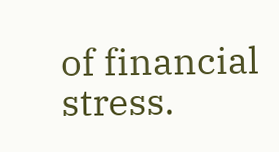of financial stress.